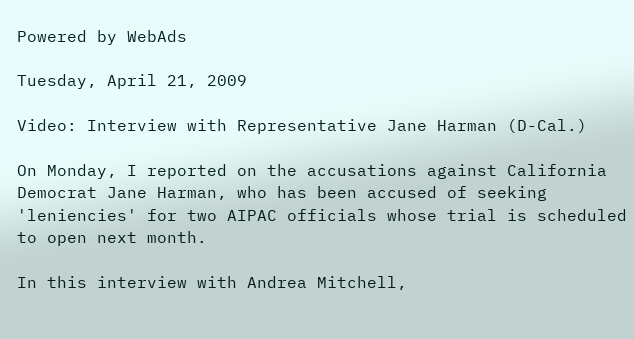Powered by WebAds

Tuesday, April 21, 2009

Video: Interview with Representative Jane Harman (D-Cal.)

On Monday, I reported on the accusations against California Democrat Jane Harman, who has been accused of seeking 'leniencies' for two AIPAC officials whose trial is scheduled to open next month.

In this interview with Andrea Mitchell,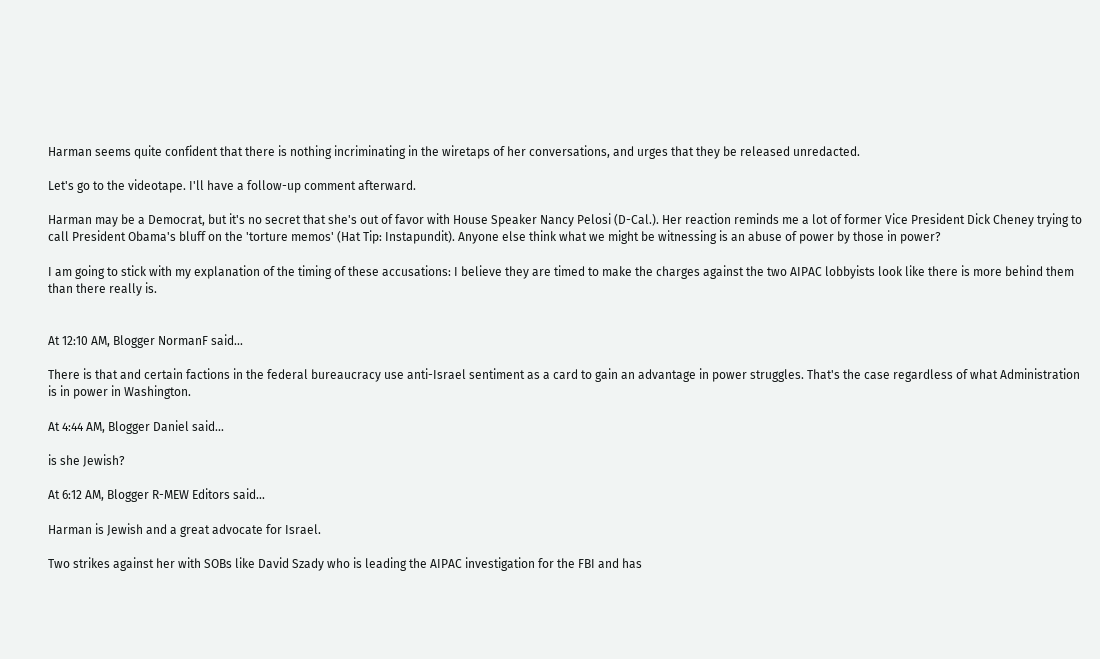Harman seems quite confident that there is nothing incriminating in the wiretaps of her conversations, and urges that they be released unredacted.

Let's go to the videotape. I'll have a follow-up comment afterward.

Harman may be a Democrat, but it's no secret that she's out of favor with House Speaker Nancy Pelosi (D-Cal.). Her reaction reminds me a lot of former Vice President Dick Cheney trying to call President Obama's bluff on the 'torture memos' (Hat Tip: Instapundit). Anyone else think what we might be witnessing is an abuse of power by those in power?

I am going to stick with my explanation of the timing of these accusations: I believe they are timed to make the charges against the two AIPAC lobbyists look like there is more behind them than there really is.


At 12:10 AM, Blogger NormanF said...

There is that and certain factions in the federal bureaucracy use anti-Israel sentiment as a card to gain an advantage in power struggles. That's the case regardless of what Administration is in power in Washington.

At 4:44 AM, Blogger Daniel said...

is she Jewish?

At 6:12 AM, Blogger R-MEW Editors said...

Harman is Jewish and a great advocate for Israel.

Two strikes against her with SOBs like David Szady who is leading the AIPAC investigation for the FBI and has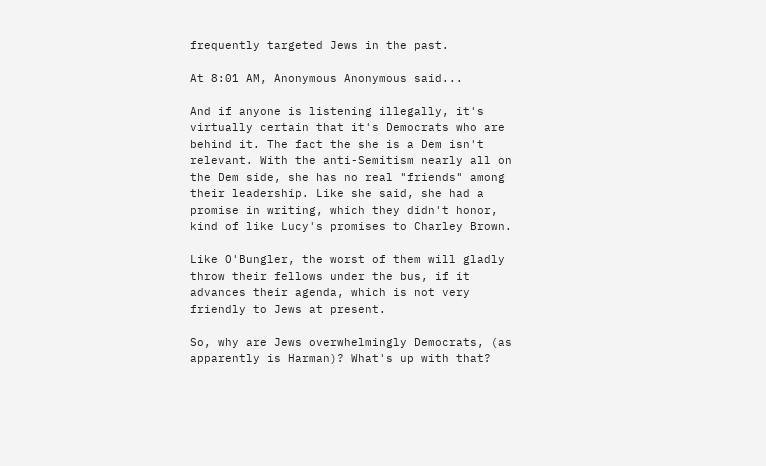frequently targeted Jews in the past.

At 8:01 AM, Anonymous Anonymous said...

And if anyone is listening illegally, it's virtually certain that it's Democrats who are behind it. The fact the she is a Dem isn't relevant. With the anti-Semitism nearly all on the Dem side, she has no real "friends" among their leadership. Like she said, she had a promise in writing, which they didn't honor, kind of like Lucy's promises to Charley Brown.

Like O'Bungler, the worst of them will gladly throw their fellows under the bus, if it advances their agenda, which is not very friendly to Jews at present.

So, why are Jews overwhelmingly Democrats, (as apparently is Harman)? What's up with that?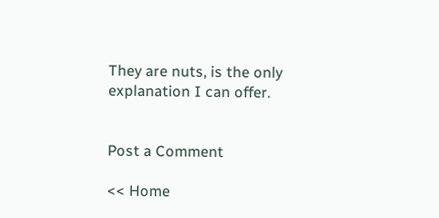They are nuts, is the only explanation I can offer.


Post a Comment

<< Home